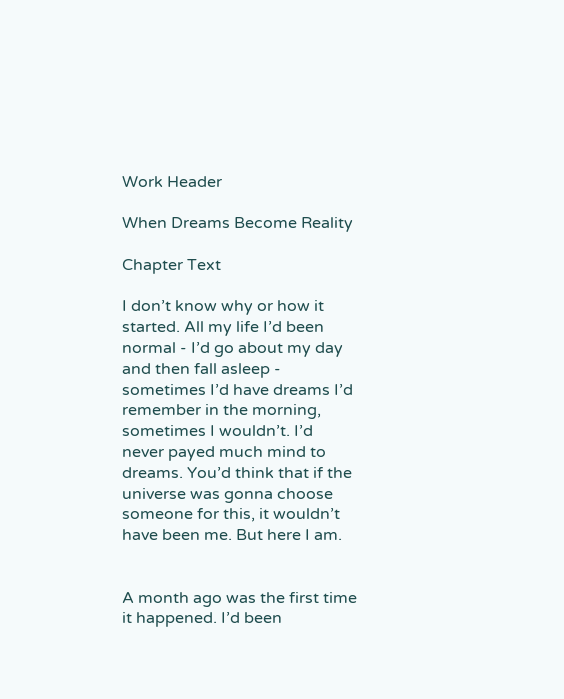Work Header

When Dreams Become Reality

Chapter Text

I don’t know why or how it started. All my life I’d been normal - I’d go about my day and then fall asleep - sometimes I’d have dreams I’d remember in the morning, sometimes I wouldn’t. I’d never payed much mind to dreams. You’d think that if the universe was gonna choose someone for this, it wouldn’t have been me. But here I am.


A month ago was the first time it happened. I’d been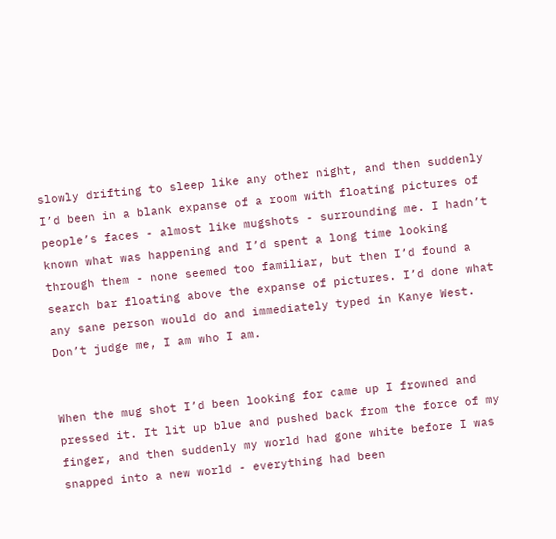slowly drifting to sleep like any other night, and then suddenly I’d been in a blank expanse of a room with floating pictures of people’s faces - almost like mugshots - surrounding me. I hadn’t known what was happening and I’d spent a long time looking through them - none seemed too familiar, but then I’d found a search bar floating above the expanse of pictures. I’d done what any sane person would do and immediately typed in Kanye West. Don’t judge me, I am who I am.


When the mug shot I’d been looking for came up I frowned and pressed it. It lit up blue and pushed back from the force of my finger, and then suddenly my world had gone white before I was snapped into a new world - everything had been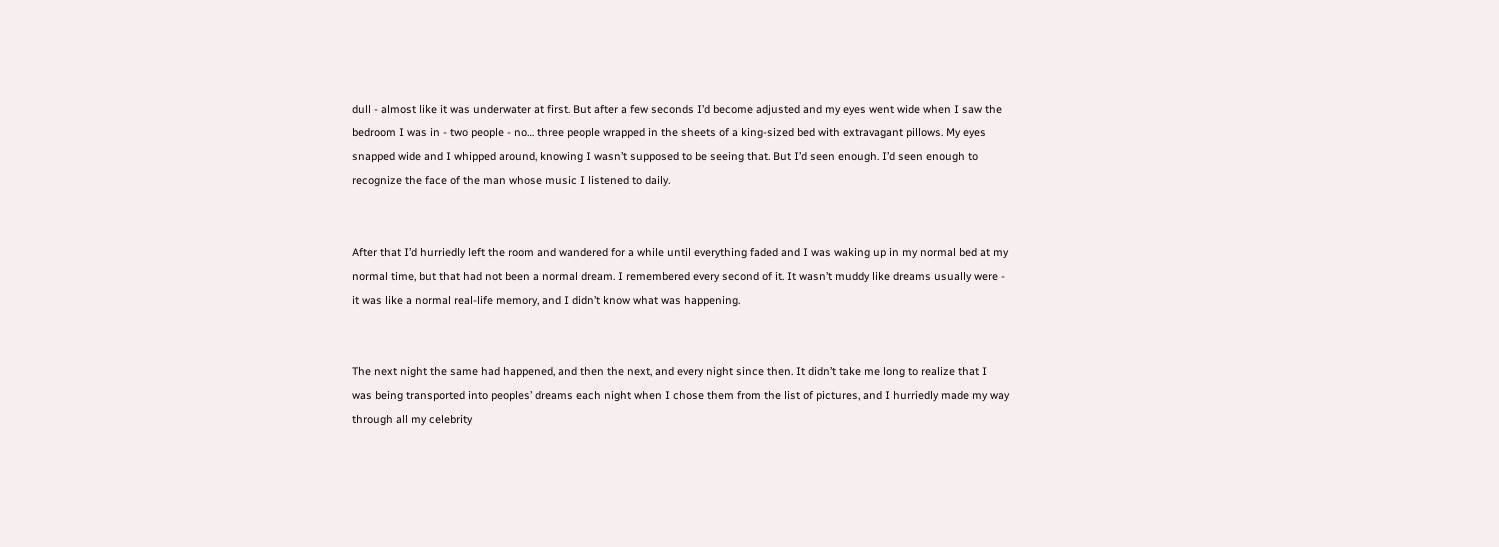dull - almost like it was underwater at first. But after a few seconds I’d become adjusted and my eyes went wide when I saw the bedroom I was in - two people - no… three people wrapped in the sheets of a king-sized bed with extravagant pillows. My eyes snapped wide and I whipped around, knowing I wasn’t supposed to be seeing that. But I’d seen enough. I’d seen enough to recognize the face of the man whose music I listened to daily.


After that I’d hurriedly left the room and wandered for a while until everything faded and I was waking up in my normal bed at my normal time, but that had not been a normal dream. I remembered every second of it. It wasn’t muddy like dreams usually were - it was like a normal real-life memory, and I didn’t know what was happening.


The next night the same had happened, and then the next, and every night since then. It didn’t take me long to realize that I was being transported into peoples’ dreams each night when I chose them from the list of pictures, and I hurriedly made my way through all my celebrity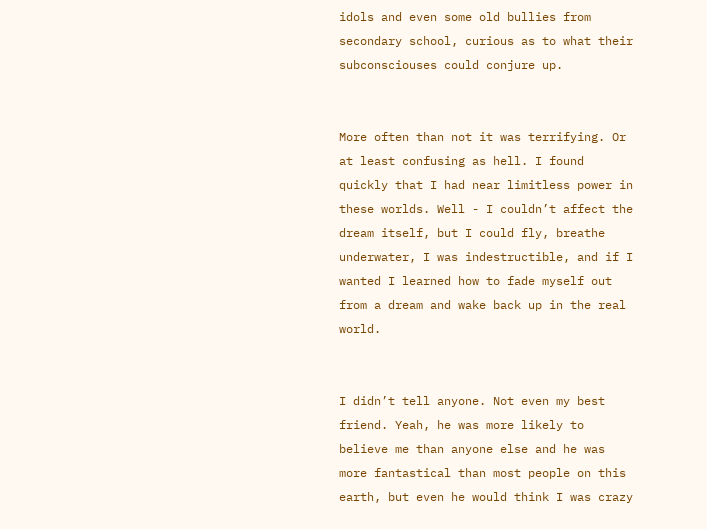idols and even some old bullies from secondary school, curious as to what their subconsciouses could conjure up.


More often than not it was terrifying. Or at least confusing as hell. I found quickly that I had near limitless power in these worlds. Well - I couldn’t affect the dream itself, but I could fly, breathe underwater, I was indestructible, and if I wanted I learned how to fade myself out from a dream and wake back up in the real world.


I didn’t tell anyone. Not even my best friend. Yeah, he was more likely to believe me than anyone else and he was more fantastical than most people on this earth, but even he would think I was crazy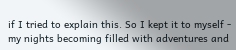if I tried to explain this. So I kept it to myself - my nights becoming filled with adventures and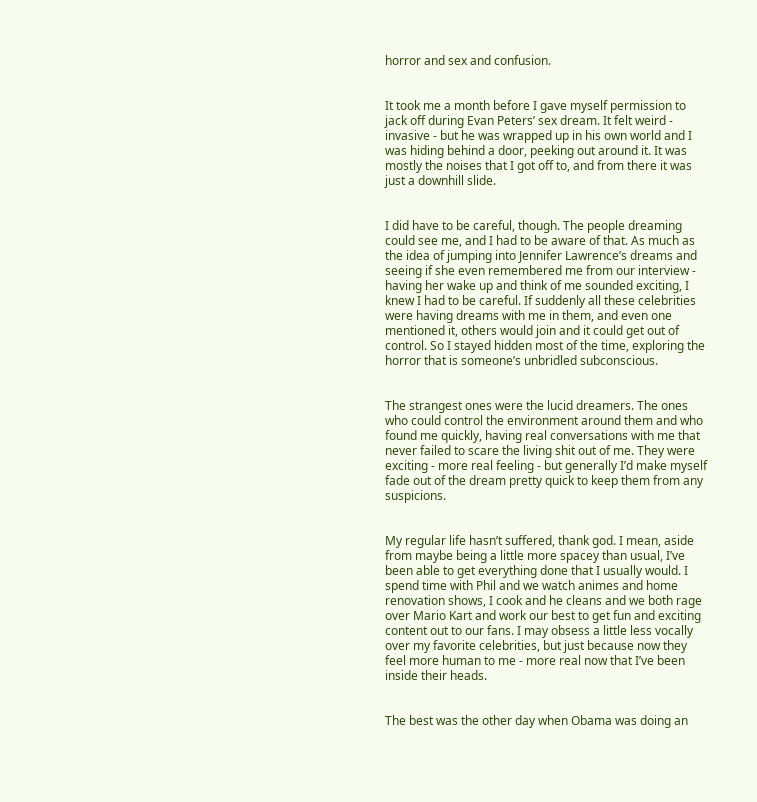horror and sex and confusion.


It took me a month before I gave myself permission to jack off during Evan Peters’ sex dream. It felt weird - invasive - but he was wrapped up in his own world and I was hiding behind a door, peeking out around it. It was mostly the noises that I got off to, and from there it was just a downhill slide.


I did have to be careful, though. The people dreaming could see me, and I had to be aware of that. As much as the idea of jumping into Jennifer Lawrence’s dreams and seeing if she even remembered me from our interview - having her wake up and think of me sounded exciting, I knew I had to be careful. If suddenly all these celebrities were having dreams with me in them, and even one mentioned it, others would join and it could get out of control. So I stayed hidden most of the time, exploring the horror that is someone’s unbridled subconscious.


The strangest ones were the lucid dreamers. The ones who could control the environment around them and who found me quickly, having real conversations with me that never failed to scare the living shit out of me. They were exciting - more real feeling - but generally I’d make myself fade out of the dream pretty quick to keep them from any suspicions.


My regular life hasn’t suffered, thank god. I mean, aside from maybe being a little more spacey than usual, I’ve been able to get everything done that I usually would. I spend time with Phil and we watch animes and home renovation shows, I cook and he cleans and we both rage over Mario Kart and work our best to get fun and exciting content out to our fans. I may obsess a little less vocally over my favorite celebrities, but just because now they feel more human to me - more real now that I’ve been inside their heads.


The best was the other day when Obama was doing an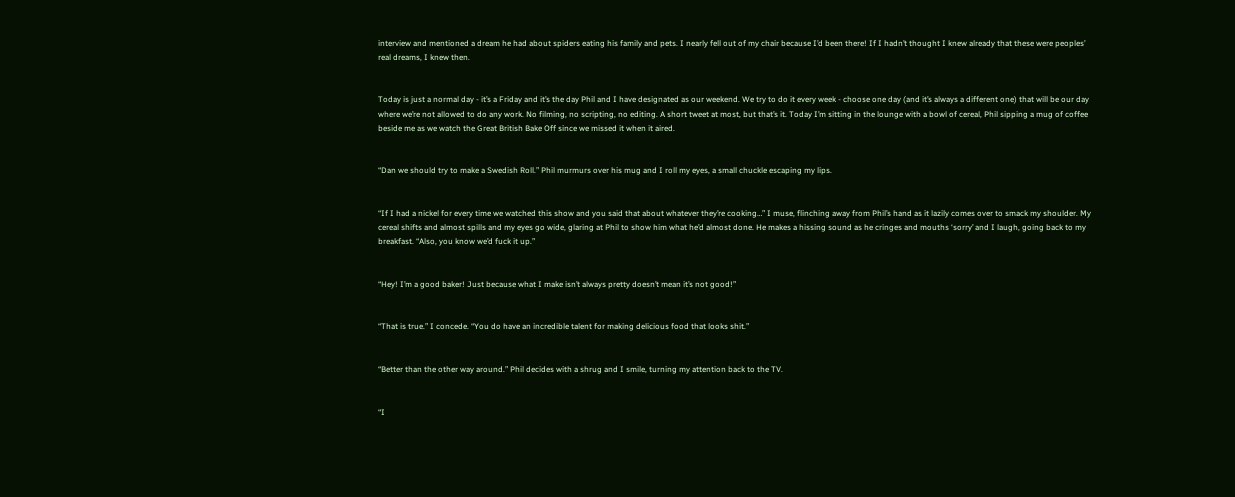interview and mentioned a dream he had about spiders eating his family and pets. I nearly fell out of my chair because I’d been there! If I hadn’t thought I knew already that these were peoples’ real dreams, I knew then.


Today is just a normal day - it’s a Friday and it’s the day Phil and I have designated as our weekend. We try to do it every week - choose one day (and it’s always a different one) that will be our day where we’re not allowed to do any work. No filming, no scripting, no editing. A short tweet at most, but that’s it. Today I’m sitting in the lounge with a bowl of cereal, Phil sipping a mug of coffee beside me as we watch the Great British Bake Off since we missed it when it aired.


“Dan we should try to make a Swedish Roll.” Phil murmurs over his mug and I roll my eyes, a small chuckle escaping my lips.


“If I had a nickel for every time we watched this show and you said that about whatever they’re cooking…” I muse, flinching away from Phil’s hand as it lazily comes over to smack my shoulder. My cereal shifts and almost spills and my eyes go wide, glaring at Phil to show him what he’d almost done. He makes a hissing sound as he cringes and mouths ‘sorry’ and I laugh, going back to my breakfast. “Also, you know we’d fuck it up.”


“Hey! I’m a good baker! Just because what I make isn’t always pretty doesn’t mean it’s not good!”


“That is true.” I concede. “You do have an incredible talent for making delicious food that looks shit.”


“Better than the other way around.” Phil decides with a shrug and I smile, turning my attention back to the TV.


“I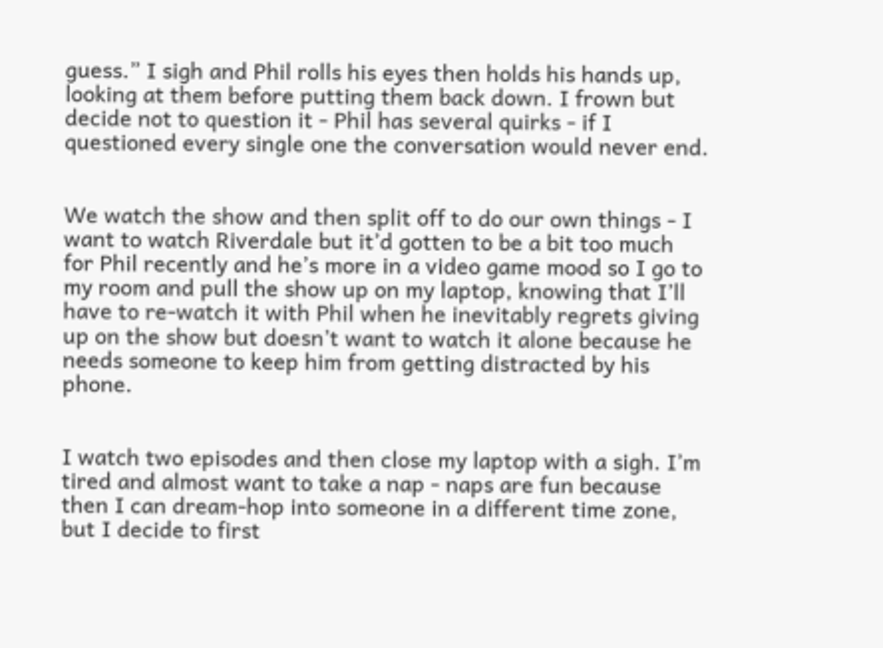guess.” I sigh and Phil rolls his eyes then holds his hands up, looking at them before putting them back down. I frown but decide not to question it - Phil has several quirks - if I questioned every single one the conversation would never end.


We watch the show and then split off to do our own things - I want to watch Riverdale but it’d gotten to be a bit too much for Phil recently and he’s more in a video game mood so I go to my room and pull the show up on my laptop, knowing that I’ll have to re-watch it with Phil when he inevitably regrets giving up on the show but doesn’t want to watch it alone because he needs someone to keep him from getting distracted by his phone.


I watch two episodes and then close my laptop with a sigh. I’m tired and almost want to take a nap - naps are fun because then I can dream-hop into someone in a different time zone, but I decide to first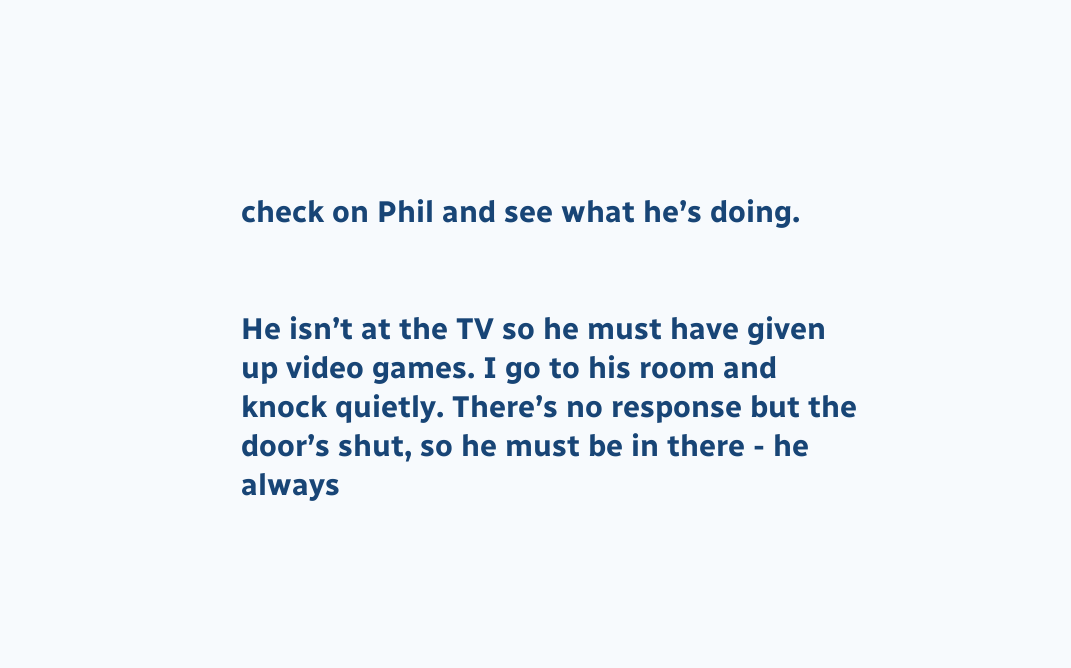check on Phil and see what he’s doing.


He isn’t at the TV so he must have given up video games. I go to his room and knock quietly. There’s no response but the door’s shut, so he must be in there - he always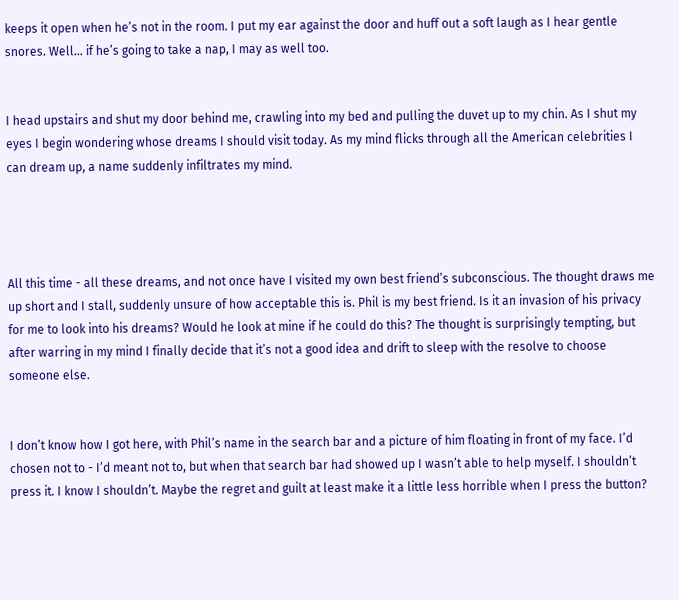keeps it open when he’s not in the room. I put my ear against the door and huff out a soft laugh as I hear gentle snores. Well… if he’s going to take a nap, I may as well too.


I head upstairs and shut my door behind me, crawling into my bed and pulling the duvet up to my chin. As I shut my eyes I begin wondering whose dreams I should visit today. As my mind flicks through all the American celebrities I can dream up, a name suddenly infiltrates my mind.




All this time - all these dreams, and not once have I visited my own best friend’s subconscious. The thought draws me up short and I stall, suddenly unsure of how acceptable this is. Phil is my best friend. Is it an invasion of his privacy for me to look into his dreams? Would he look at mine if he could do this? The thought is surprisingly tempting, but after warring in my mind I finally decide that it’s not a good idea and drift to sleep with the resolve to choose someone else.


I don’t know how I got here, with Phil’s name in the search bar and a picture of him floating in front of my face. I’d chosen not to - I’d meant not to, but when that search bar had showed up I wasn’t able to help myself. I shouldn’t press it. I know I shouldn’t. Maybe the regret and guilt at least make it a little less horrible when I press the button?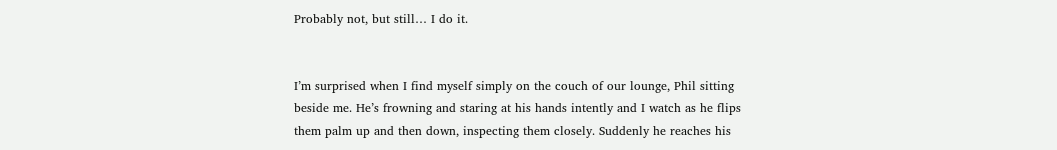Probably not, but still… I do it.


I’m surprised when I find myself simply on the couch of our lounge, Phil sitting beside me. He’s frowning and staring at his hands intently and I watch as he flips them palm up and then down, inspecting them closely. Suddenly he reaches his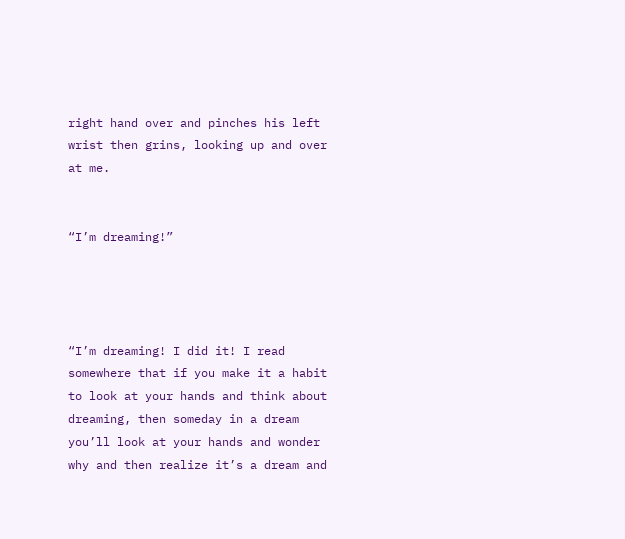right hand over and pinches his left wrist then grins, looking up and over at me.


“I’m dreaming!”




“I’m dreaming! I did it! I read somewhere that if you make it a habit to look at your hands and think about dreaming, then someday in a dream you’ll look at your hands and wonder why and then realize it’s a dream and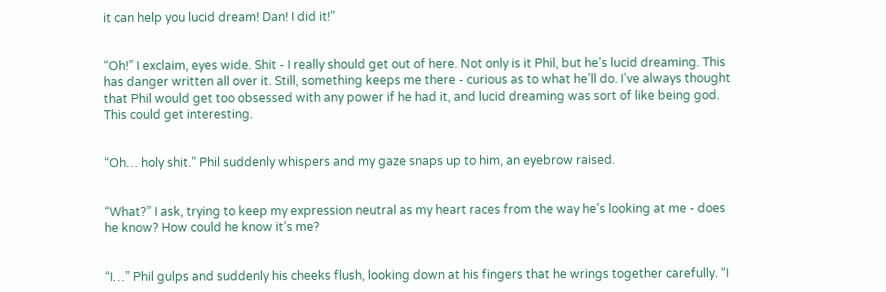it can help you lucid dream! Dan! I did it!”


“Oh!” I exclaim, eyes wide. Shit - I really should get out of here. Not only is it Phil, but he’s lucid dreaming. This has danger written all over it. Still, something keeps me there - curious as to what he’ll do. I’ve always thought that Phil would get too obsessed with any power if he had it, and lucid dreaming was sort of like being god. This could get interesting.


“Oh… holy shit.” Phil suddenly whispers and my gaze snaps up to him, an eyebrow raised.


“What?” I ask, trying to keep my expression neutral as my heart races from the way he’s looking at me - does he know? How could he know it’s me?


“I…” Phil gulps and suddenly his cheeks flush, looking down at his fingers that he wrings together carefully. “I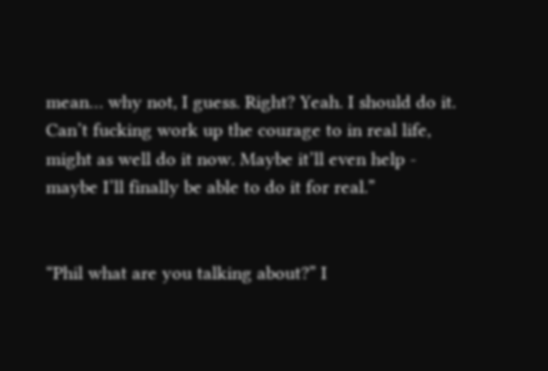mean… why not, I guess. Right? Yeah. I should do it. Can’t fucking work up the courage to in real life, might as well do it now. Maybe it’ll even help - maybe I’ll finally be able to do it for real.”


“Phil what are you talking about?” I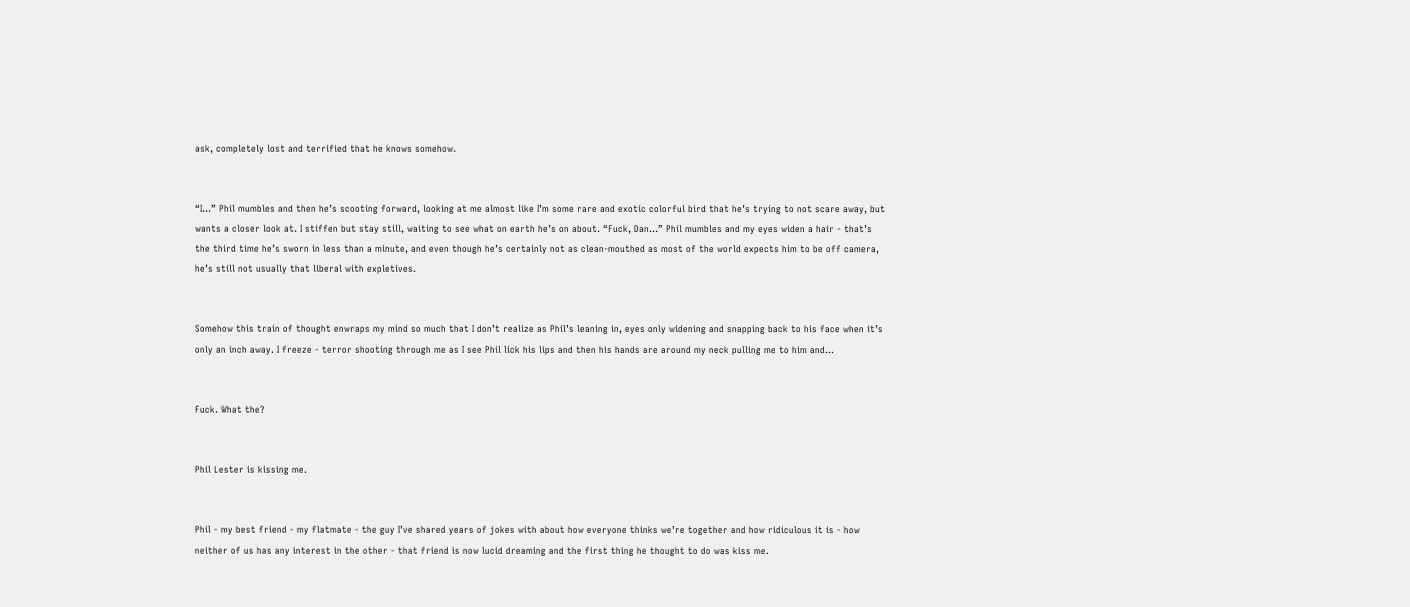ask, completely lost and terrified that he knows somehow.


“I…” Phil mumbles and then he’s scooting forward, looking at me almost like I’m some rare and exotic colorful bird that he’s trying to not scare away, but wants a closer look at. I stiffen but stay still, waiting to see what on earth he’s on about. “Fuck, Dan…” Phil mumbles and my eyes widen a hair - that’s the third time he’s sworn in less than a minute, and even though he’s certainly not as clean-mouthed as most of the world expects him to be off camera, he’s still not usually that liberal with expletives.


Somehow this train of thought enwraps my mind so much that I don’t realize as Phil’s leaning in, eyes only widening and snapping back to his face when it’s only an inch away. I freeze - terror shooting through me as I see Phil lick his lips and then his hands are around my neck pulling me to him and…


Fuck. What the?


Phil Lester is kissing me.


Phil - my best friend - my flatmate - the guy I’ve shared years of jokes with about how everyone thinks we’re together and how ridiculous it is - how neither of us has any interest in the other - that friend is now lucid dreaming and the first thing he thought to do was kiss me.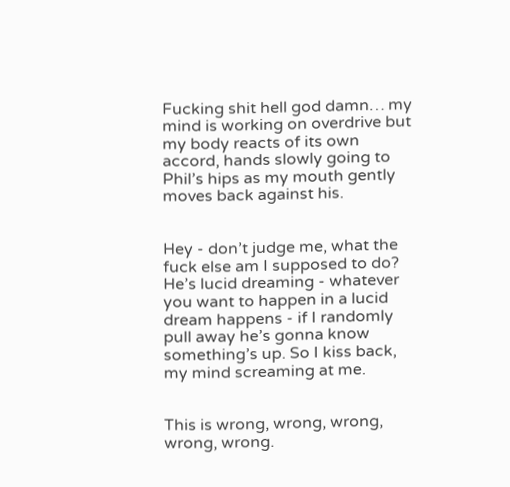Fucking shit hell god damn… my mind is working on overdrive but my body reacts of its own accord, hands slowly going to Phil’s hips as my mouth gently moves back against his.


Hey - don’t judge me, what the fuck else am I supposed to do? He’s lucid dreaming - whatever you want to happen in a lucid dream happens - if I randomly pull away he’s gonna know something’s up. So I kiss back, my mind screaming at me.


This is wrong, wrong, wrong, wrong, wrong.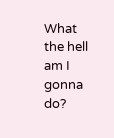What the hell am I gonna do?